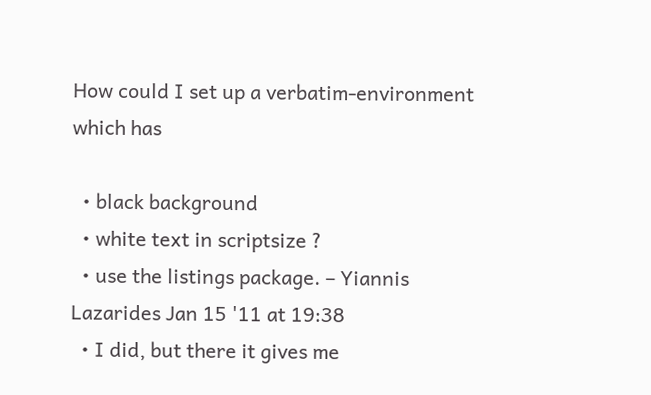How could I set up a verbatim-environment which has

  • black background
  • white text in scriptsize ?
  • use the listings package. – Yiannis Lazarides Jan 15 '11 at 19:38
  • I did, but there it gives me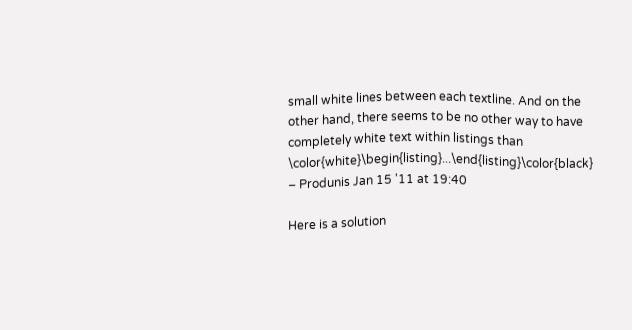small white lines between each textline. And on the other hand, there seems to be no other way to have completely white text within listings than \color{white}\begin{listing}...\end{listing}\color{black} – Produnis Jan 15 '11 at 19:40

Here is a solution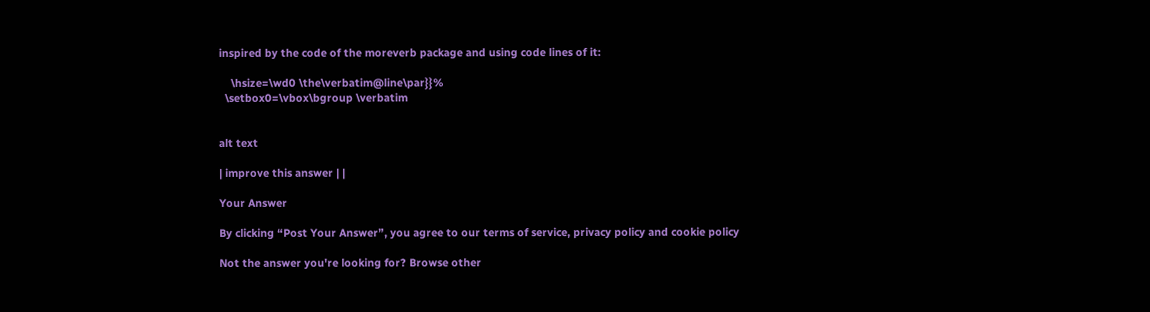inspired by the code of the moreverb package and using code lines of it:

    \hsize=\wd0 \the\verbatim@line\par}}%
  \setbox0=\vbox\bgroup \verbatim


alt text

| improve this answer | |

Your Answer

By clicking “Post Your Answer”, you agree to our terms of service, privacy policy and cookie policy

Not the answer you're looking for? Browse other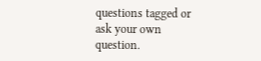questions tagged or ask your own question.